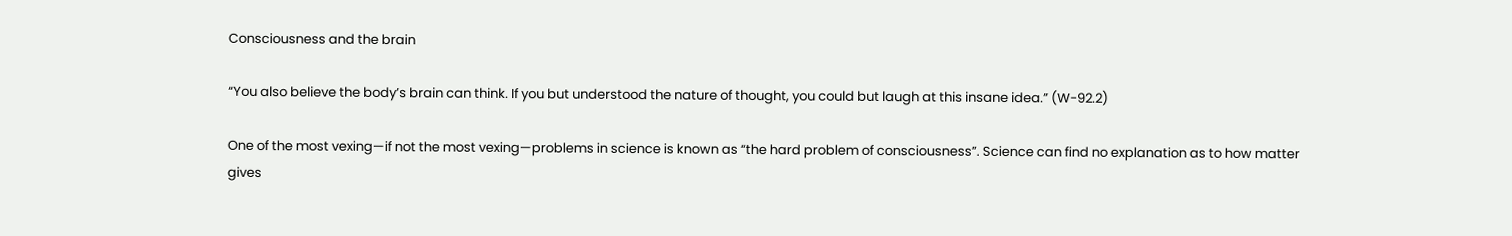Consciousness and the brain

“You also believe the body’s brain can think. If you but understood the nature of thought, you could but laugh at this insane idea.” (W-92.2)

One of the most vexing—if not the most vexing—problems in science is known as “the hard problem of consciousness”. Science can find no explanation as to how matter gives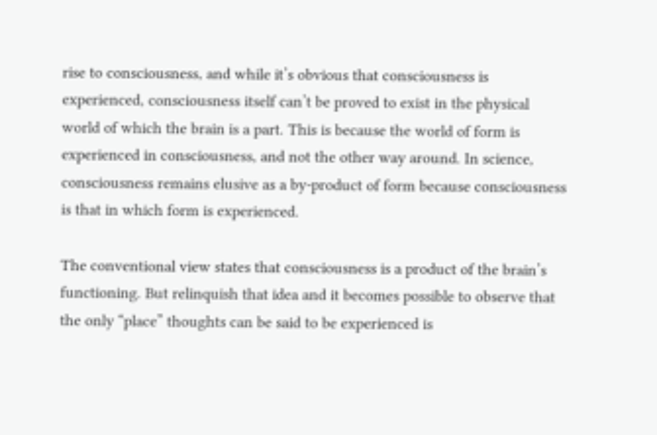rise to consciousness, and while it’s obvious that consciousness is experienced, consciousness itself can’t be proved to exist in the physical world of which the brain is a part. This is because the world of form is experienced in consciousness, and not the other way around. In science, consciousness remains elusive as a by-product of form because consciousness is that in which form is experienced.

The conventional view states that consciousness is a product of the brain’s functioning. But relinquish that idea and it becomes possible to observe that the only “place” thoughts can be said to be experienced is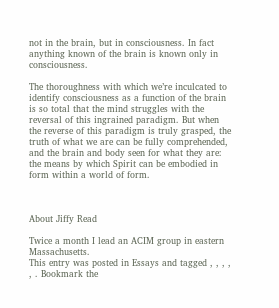not in the brain, but in consciousness. In fact anything known of the brain is known only in consciousness.

The thoroughness with which we’re inculcated to identify consciousness as a function of the brain is so total that the mind struggles with the reversal of this ingrained paradigm. But when the reverse of this paradigm is truly grasped, the truth of what we are can be fully comprehended, and the brain and body seen for what they are: the means by which Spirit can be embodied in form within a world of form.



About Jiffy Read

Twice a month I lead an ACIM group in eastern Massachusetts.
This entry was posted in Essays and tagged , , , , , . Bookmark the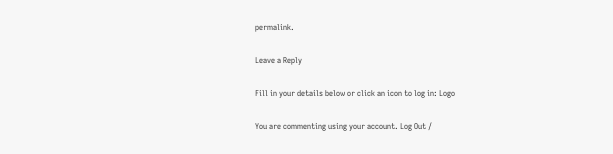permalink.

Leave a Reply

Fill in your details below or click an icon to log in: Logo

You are commenting using your account. Log Out /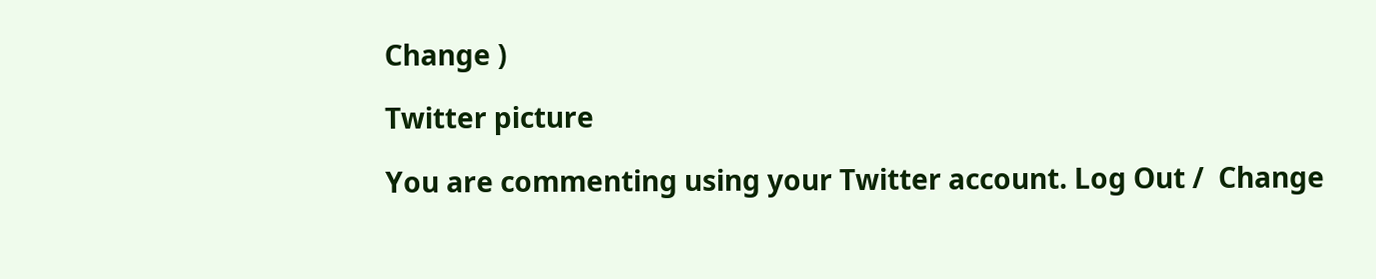Change )

Twitter picture

You are commenting using your Twitter account. Log Out /  Change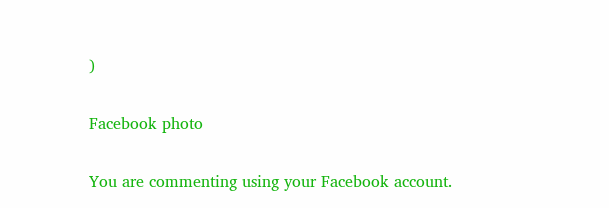)

Facebook photo

You are commenting using your Facebook account.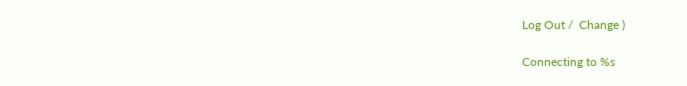Log Out /  Change )

Connecting to %s